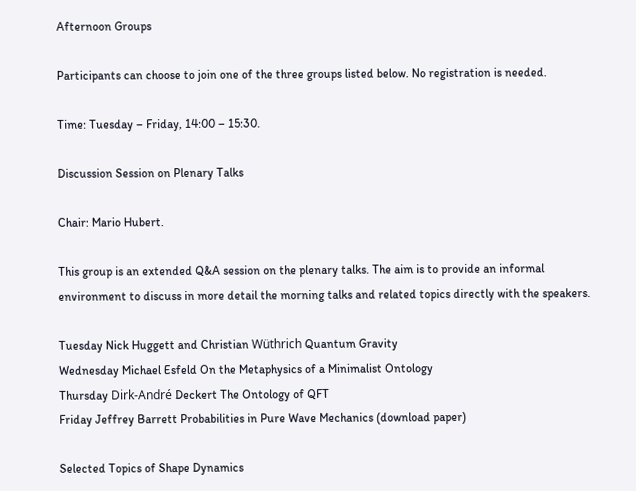Afternoon Groups

Participants can choose to join one of the three groups listed below. No registration is needed.

Time: Tuesday – Friday, 14:00 – 15:30.

Discussion Session on Plenary Talks

Chair: Mario Hubert.

This group is an extended Q&A session on the plenary talks. The aim is to provide an informal environment to discuss in more detail the morning talks and related topics directly with the speakers.

Tuesday Nick Huggett and Christian Wüthrich Quantum Gravity
Wednesday Michael Esfeld On the Metaphysics of a Minimalist Ontology
Thursday Dirk-André Deckert The Ontology of QFT
Friday Jeffrey Barrett Probabilities in Pure Wave Mechanics (download paper)

Selected Topics of Shape Dynamics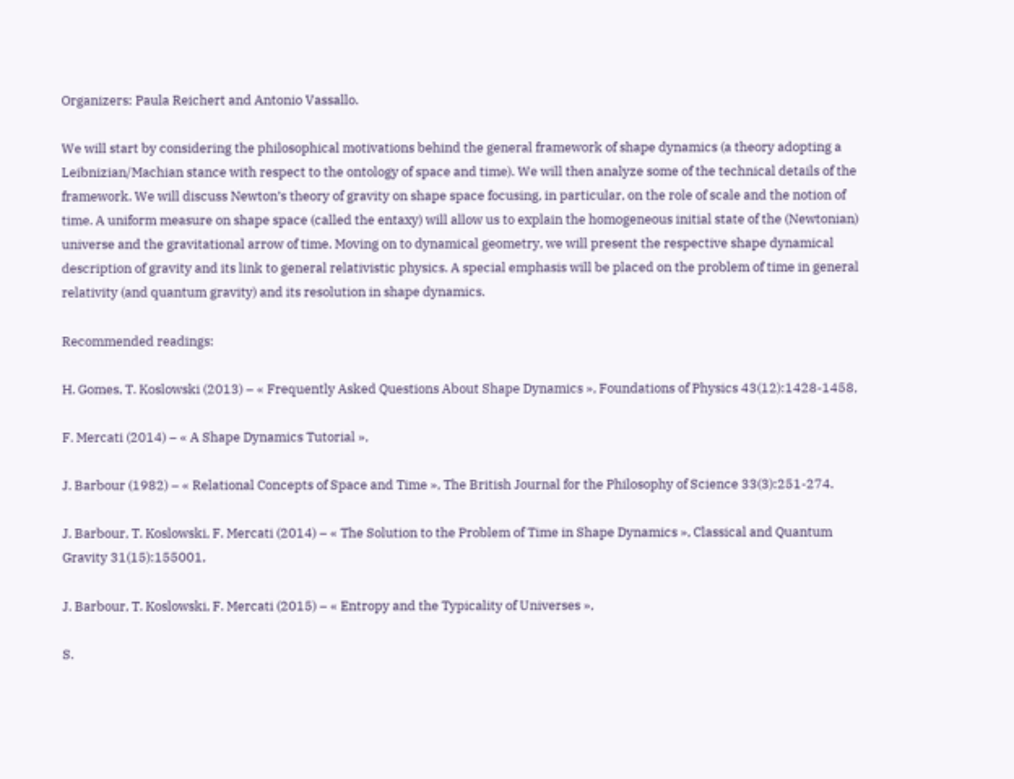Organizers: Paula Reichert and Antonio Vassallo.

We will start by considering the philosophical motivations behind the general framework of shape dynamics (a theory adopting a Leibnizian/Machian stance with respect to the ontology of space and time). We will then analyze some of the technical details of the framework. We will discuss Newton’s theory of gravity on shape space focusing, in particular, on the role of scale and the notion of time. A uniform measure on shape space (called the entaxy) will allow us to explain the homogeneous initial state of the (Newtonian) universe and the gravitational arrow of time. Moving on to dynamical geometry, we will present the respective shape dynamical description of gravity and its link to general relativistic physics. A special emphasis will be placed on the problem of time in general relativity (and quantum gravity) and its resolution in shape dynamics.

Recommended readings:

H. Gomes, T. Koslowski (2013) – « Frequently Asked Questions About Shape Dynamics », Foundations of Physics 43(12):1428-1458,

F. Mercati (2014) – « A Shape Dynamics Tutorial »,

J. Barbour (1982) – « Relational Concepts of Space and Time », The British Journal for the Philosophy of Science 33(3):251-274.

J. Barbour, T. Koslowski, F. Mercati (2014) – « The Solution to the Problem of Time in Shape Dynamics », Classical and Quantum Gravity 31(15):155001,

J. Barbour, T. Koslowski, F. Mercati (2015) – « Entropy and the Typicality of Universes »,

S.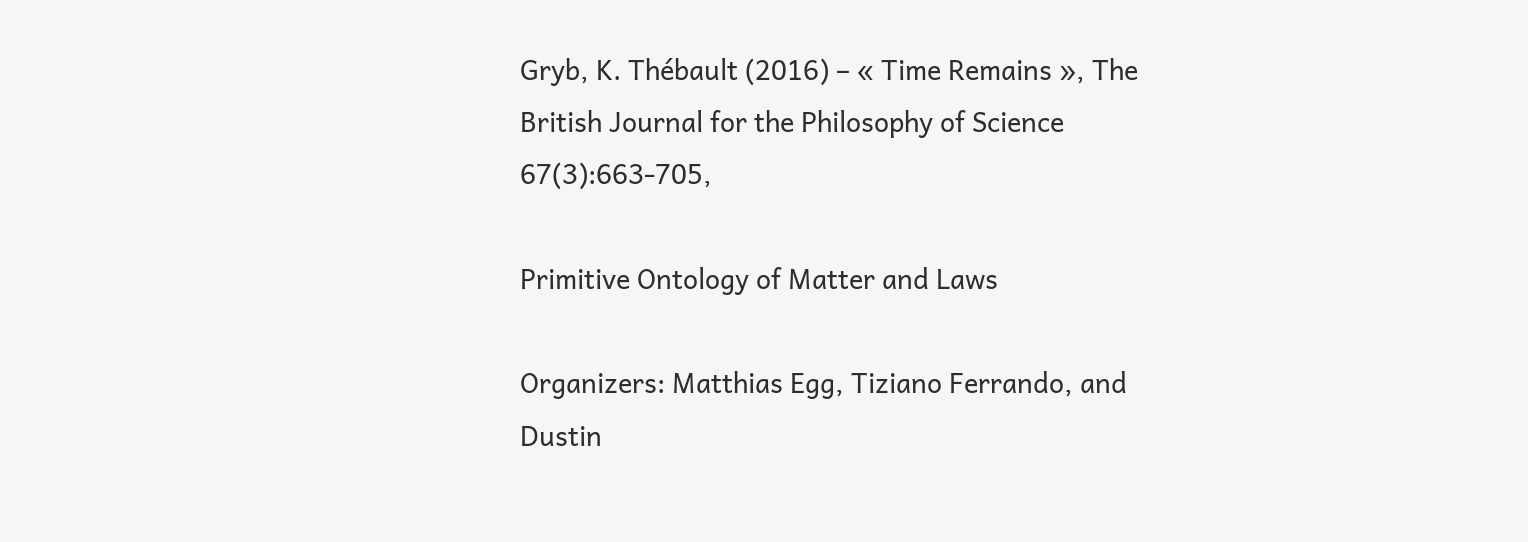Gryb, K. Thébault (2016) – « Time Remains », The British Journal for the Philosophy of Science 67(3):663-705,

Primitive Ontology of Matter and Laws

Organizers: Matthias Egg, Tiziano Ferrando, and Dustin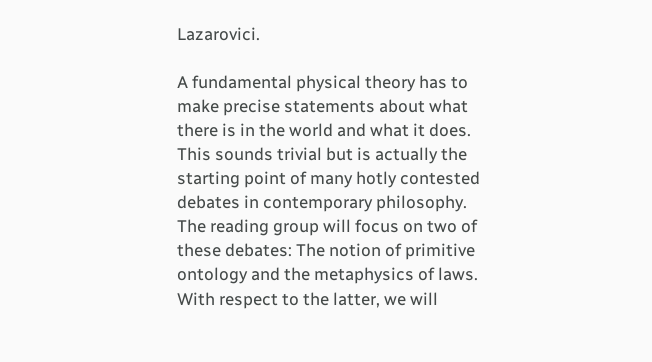Lazarovici.

A fundamental physical theory has to make precise statements about what there is in the world and what it does. This sounds trivial but is actually the starting point of many hotly contested debates in contemporary philosophy. The reading group will focus on two of these debates: The notion of primitive ontology and the metaphysics of laws. With respect to the latter, we will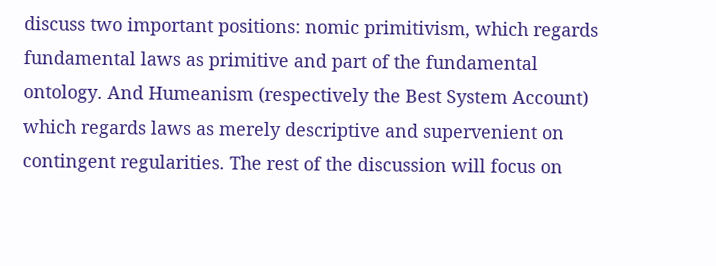discuss two important positions: nomic primitivism, which regards fundamental laws as primitive and part of the fundamental ontology. And Humeanism (respectively the Best System Account) which regards laws as merely descriptive and supervenient on contingent regularities. The rest of the discussion will focus on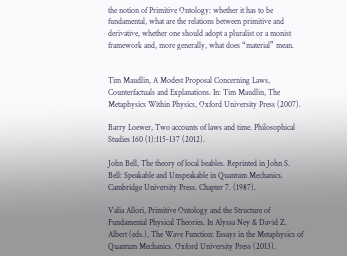the notion of Primitive Ontology: whether it has to be fundamental, what are the relations between primitive and derivative, whether one should adopt a pluralist or a monist framework and, more generally, what does “material” mean.


Tim Maudlin, A Modest Proposal Concerning Laws, Counterfactuals and Explanations. In: Tim Maudlin, The Metaphysics Within Physics, Oxford University Press (2007).

Barry Loewer, Two accounts of laws and time. Philosophical Studies 160 (1):115-137 (2012).

John Bell, The theory of local beables. Reprinted in John S. Bell: Speakable and Unspeakable in Quantum Mechanics. Cambridge University Press. Chapter 7. (1987).

Valia Allori, Primitive Ontology and the Structure of Fundamental Physical Theories. In Alyssa Ney & David Z. Albert (eds.), The Wave Function: Essays in the Metaphysics of Quantum Mechanics. Oxford University Press (2013).